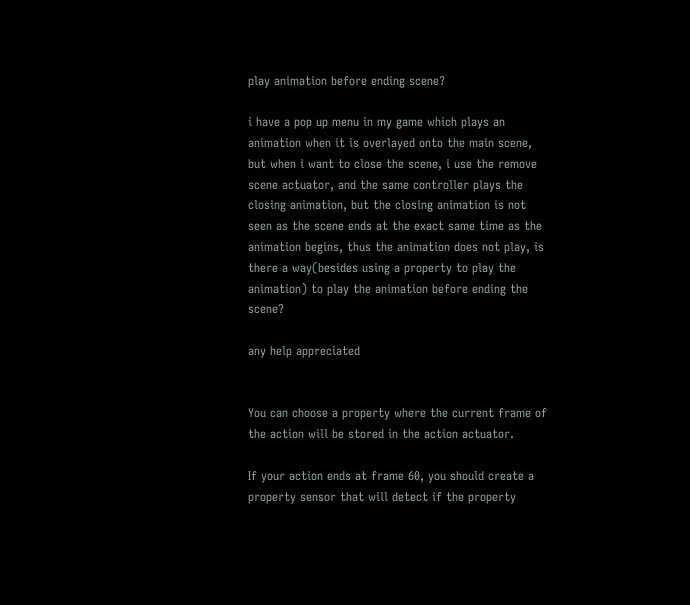play animation before ending scene?

i have a pop up menu in my game which plays an animation when it is overlayed onto the main scene, but when i want to close the scene, i use the remove scene actuator, and the same controller plays the closing animation, but the closing animation is not seen as the scene ends at the exact same time as the animation begins, thus the animation does not play, is there a way(besides using a property to play the animation) to play the animation before ending the scene?

any help appreciated


You can choose a property where the current frame of the action will be stored in the action actuator.

If your action ends at frame 60, you should create a property sensor that will detect if the property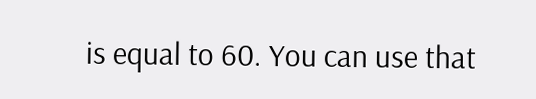is equal to 60. You can use that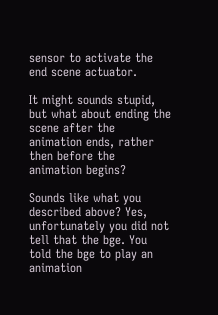sensor to activate the end scene actuator.

It might sounds stupid, but what about ending the scene after the animation ends, rather then before the animation begins?

Sounds like what you described above? Yes, unfortunately you did not tell that the bge. You told the bge to play an animation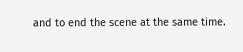and to end the scene at the same time.